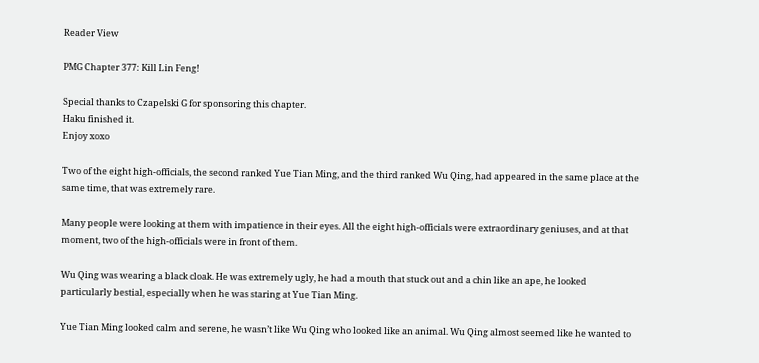Reader View

PMG Chapter 377: Kill Lin Feng!

Special thanks to Czapelski G for sponsoring this chapter.
Haku finished it.
Enjoy xoxo

Two of the eight high-officials, the second ranked Yue Tian Ming, and the third ranked Wu Qing, had appeared in the same place at the same time, that was extremely rare.

Many people were looking at them with impatience in their eyes. All the eight high-officials were extraordinary geniuses, and at that moment, two of the high-officials were in front of them.

Wu Qing was wearing a black cloak. He was extremely ugly, he had a mouth that stuck out and a chin like an ape, he looked particularly bestial, especially when he was staring at Yue Tian Ming.

Yue Tian Ming looked calm and serene, he wasn’t like Wu Qing who looked like an animal. Wu Qing almost seemed like he wanted to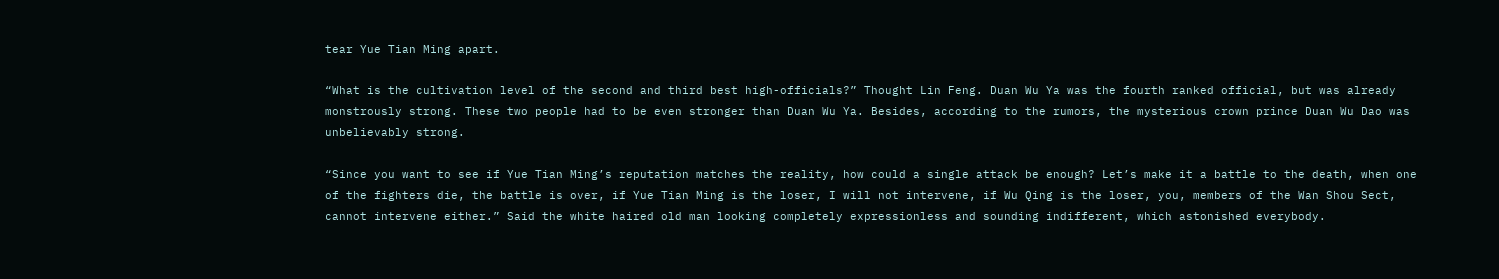tear Yue Tian Ming apart.

“What is the cultivation level of the second and third best high-officials?” Thought Lin Feng. Duan Wu Ya was the fourth ranked official, but was already monstrously strong. These two people had to be even stronger than Duan Wu Ya. Besides, according to the rumors, the mysterious crown prince Duan Wu Dao was unbelievably strong.

“Since you want to see if Yue Tian Ming’s reputation matches the reality, how could a single attack be enough? Let’s make it a battle to the death, when one of the fighters die, the battle is over, if Yue Tian Ming is the loser, I will not intervene, if Wu Qing is the loser, you, members of the Wan Shou Sect, cannot intervene either.” Said the white haired old man looking completely expressionless and sounding indifferent, which astonished everybody.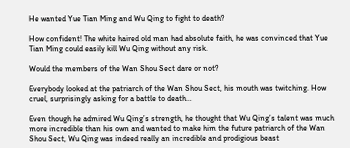He wanted Yue Tian Ming and Wu Qing to fight to death?

How confident! The white haired old man had absolute faith, he was convinced that Yue Tian Ming could easily kill Wu Qing without any risk.

Would the members of the Wan Shou Sect dare or not?

Everybody looked at the patriarch of the Wan Shou Sect, his mouth was twitching. How cruel, surprisingly asking for a battle to death…

Even though he admired Wu Qing’s strength, he thought that Wu Qing’s talent was much more incredible than his own and wanted to make him the future patriarch of the Wan Shou Sect, Wu Qing was indeed really an incredible and prodigious beast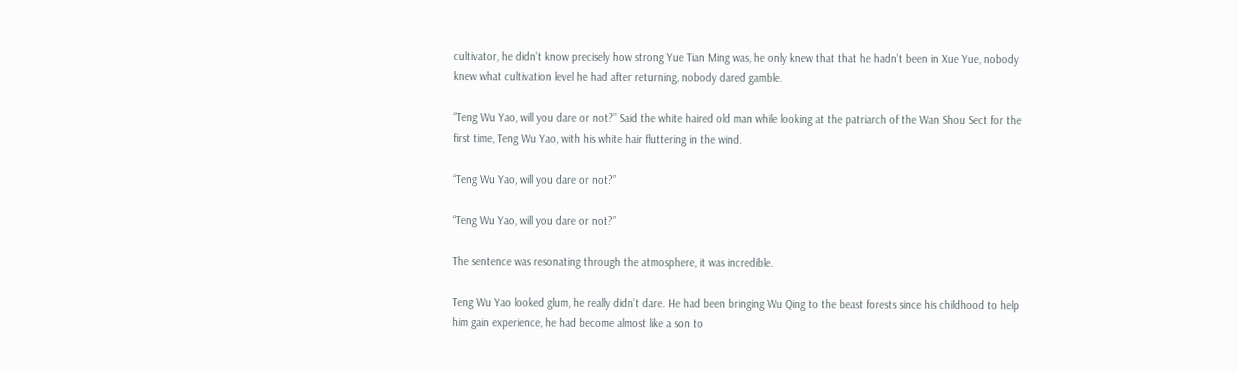cultivator, he didn’t know precisely how strong Yue Tian Ming was, he only knew that that he hadn’t been in Xue Yue, nobody knew what cultivation level he had after returning, nobody dared gamble.

“Teng Wu Yao, will you dare or not?” Said the white haired old man while looking at the patriarch of the Wan Shou Sect for the first time, Teng Wu Yao, with his white hair fluttering in the wind.

“Teng Wu Yao, will you dare or not?”

“Teng Wu Yao, will you dare or not?”

The sentence was resonating through the atmosphere, it was incredible.

Teng Wu Yao looked glum, he really didn’t dare. He had been bringing Wu Qing to the beast forests since his childhood to help him gain experience, he had become almost like a son to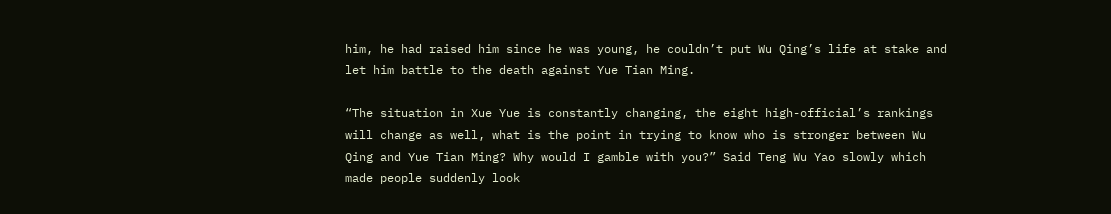him, he had raised him since he was young, he couldn’t put Wu Qing’s life at stake and let him battle to the death against Yue Tian Ming.

“The situation in Xue Yue is constantly changing, the eight high-official’s rankings will change as well, what is the point in trying to know who is stronger between Wu Qing and Yue Tian Ming? Why would I gamble with you?” Said Teng Wu Yao slowly which made people suddenly look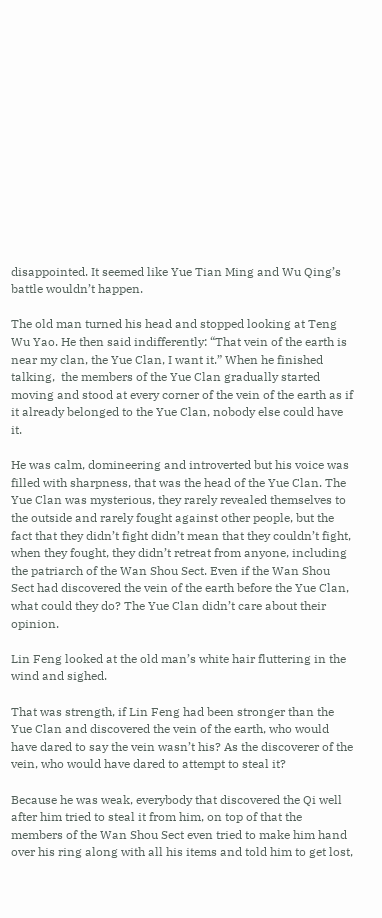disappointed. It seemed like Yue Tian Ming and Wu Qing’s battle wouldn’t happen.

The old man turned his head and stopped looking at Teng Wu Yao. He then said indifferently: “That vein of the earth is near my clan, the Yue Clan, I want it.” When he finished talking,  the members of the Yue Clan gradually started moving and stood at every corner of the vein of the earth as if it already belonged to the Yue Clan, nobody else could have it.

He was calm, domineering and introverted but his voice was filled with sharpness, that was the head of the Yue Clan. The Yue Clan was mysterious, they rarely revealed themselves to the outside and rarely fought against other people, but the fact that they didn’t fight didn’t mean that they couldn’t fight, when they fought, they didn’t retreat from anyone, including the patriarch of the Wan Shou Sect. Even if the Wan Shou Sect had discovered the vein of the earth before the Yue Clan, what could they do? The Yue Clan didn’t care about their opinion.

Lin Feng looked at the old man’s white hair fluttering in the wind and sighed.

That was strength, if Lin Feng had been stronger than the Yue Clan and discovered the vein of the earth, who would have dared to say the vein wasn’t his? As the discoverer of the vein, who would have dared to attempt to steal it?

Because he was weak, everybody that discovered the Qi well after him tried to steal it from him, on top of that the members of the Wan Shou Sect even tried to make him hand over his ring along with all his items and told him to get lost,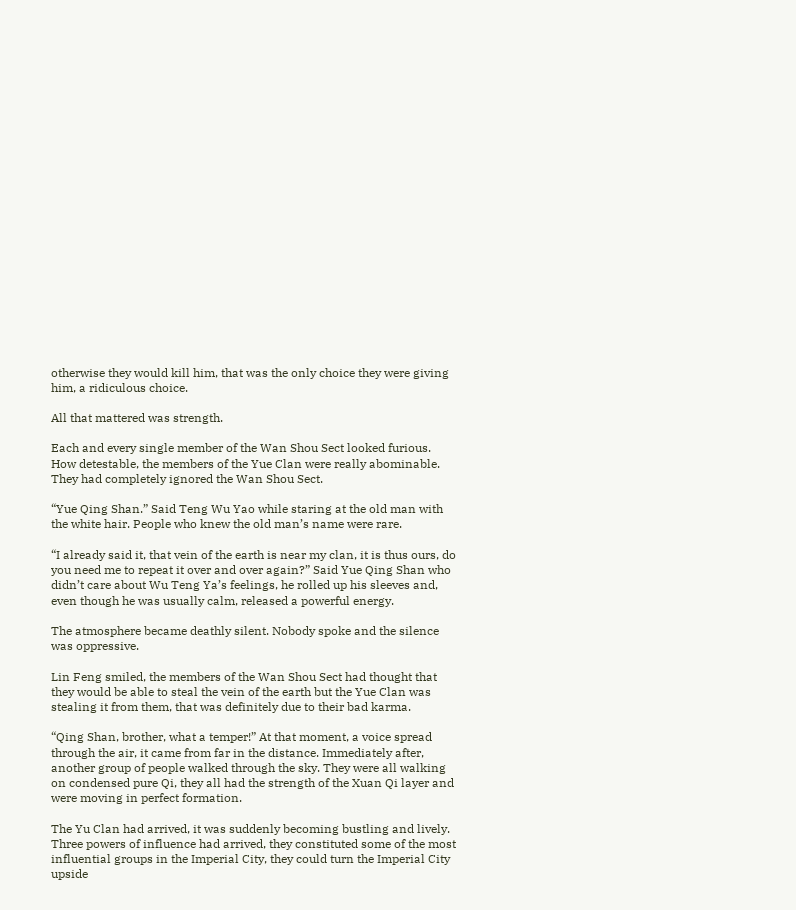otherwise they would kill him, that was the only choice they were giving him, a ridiculous choice.

All that mattered was strength.

Each and every single member of the Wan Shou Sect looked furious. How detestable, the members of the Yue Clan were really abominable. They had completely ignored the Wan Shou Sect.

“Yue Qing Shan.” Said Teng Wu Yao while staring at the old man with the white hair. People who knew the old man’s name were rare.

“I already said it, that vein of the earth is near my clan, it is thus ours, do you need me to repeat it over and over again?” Said Yue Qing Shan who didn’t care about Wu Teng Ya’s feelings, he rolled up his sleeves and, even though he was usually calm, released a powerful energy.

The atmosphere became deathly silent. Nobody spoke and the silence was oppressive.

Lin Feng smiled, the members of the Wan Shou Sect had thought that they would be able to steal the vein of the earth but the Yue Clan was stealing it from them, that was definitely due to their bad karma.

“Qing Shan, brother, what a temper!” At that moment, a voice spread through the air, it came from far in the distance. Immediately after, another group of people walked through the sky. They were all walking on condensed pure Qi, they all had the strength of the Xuan Qi layer and were moving in perfect formation.

The Yu Clan had arrived, it was suddenly becoming bustling and lively. Three powers of influence had arrived, they constituted some of the most influential groups in the Imperial City, they could turn the Imperial City upside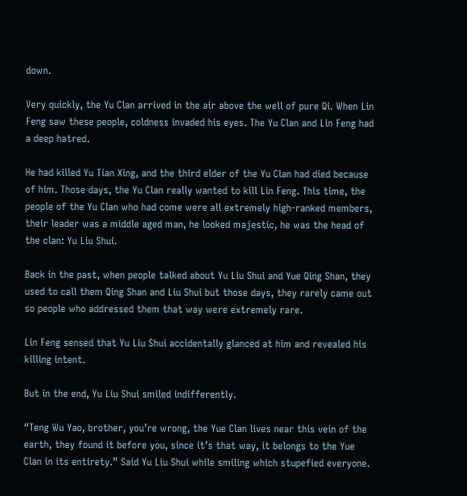down.

Very quickly, the Yu Clan arrived in the air above the well of pure Qi. When Lin Feng saw these people, coldness invaded his eyes. The Yu Clan and Lin Feng had a deep hatred.

He had killed Yu Tian Xing, and the third elder of the Yu Clan had died because of him. Those days, the Yu Clan really wanted to kill Lin Feng. This time, the people of the Yu Clan who had come were all extremely high-ranked members, their leader was a middle aged man, he looked majestic, he was the head of the clan: Yu Liu Shui.

Back in the past, when people talked about Yu Liu Shui and Yue Qing Shan, they used to call them Qing Shan and Liu Shui but those days, they rarely came out so people who addressed them that way were extremely rare.

Lin Feng sensed that Yu Liu Shui accidentally glanced at him and revealed his killing intent.

But in the end, Yu Liu Shui smiled indifferently.

“Teng Wu Yao, brother, you’re wrong, the Yue Clan lives near this vein of the earth, they found it before you, since it’s that way, it belongs to the Yue Clan in its entirety.” Said Yu Liu Shui while smiling which stupefied everyone.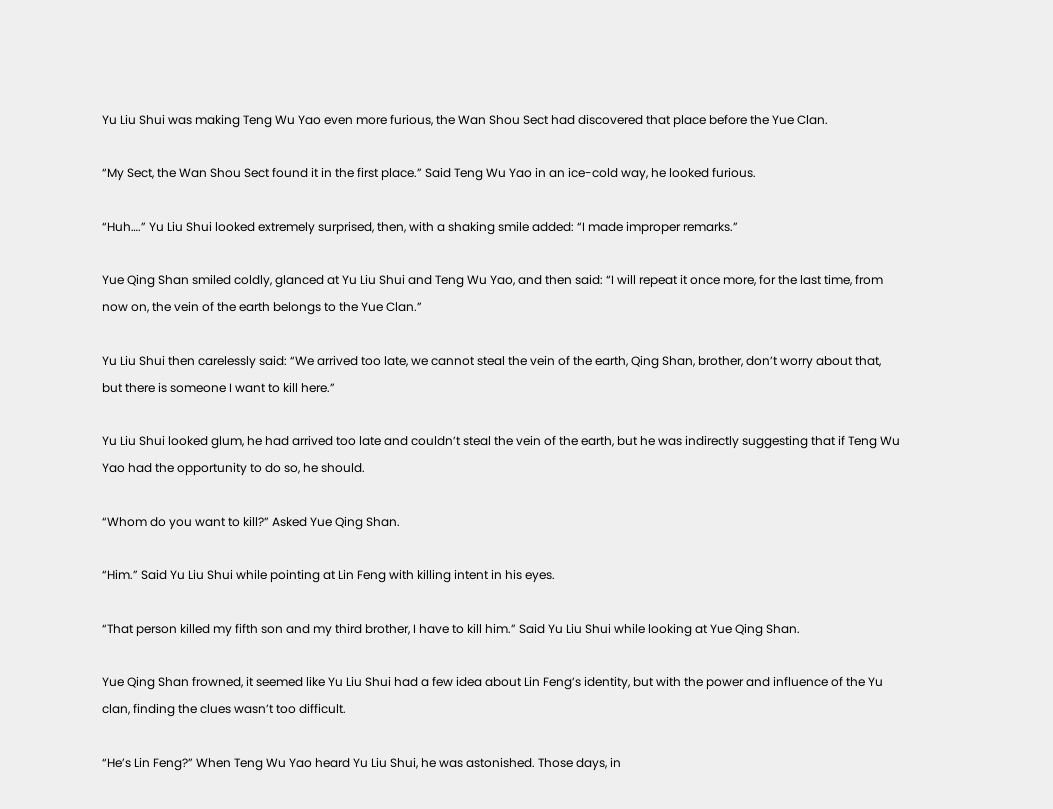Yu Liu Shui was making Teng Wu Yao even more furious, the Wan Shou Sect had discovered that place before the Yue Clan.

“My Sect, the Wan Shou Sect found it in the first place.” Said Teng Wu Yao in an ice-cold way, he looked furious.

“Huh….” Yu Liu Shui looked extremely surprised, then, with a shaking smile added: “I made improper remarks.”

Yue Qing Shan smiled coldly, glanced at Yu Liu Shui and Teng Wu Yao, and then said: “I will repeat it once more, for the last time, from now on, the vein of the earth belongs to the Yue Clan.”

Yu Liu Shui then carelessly said: “We arrived too late, we cannot steal the vein of the earth, Qing Shan, brother, don’t worry about that, but there is someone I want to kill here.”

Yu Liu Shui looked glum, he had arrived too late and couldn’t steal the vein of the earth, but he was indirectly suggesting that if Teng Wu Yao had the opportunity to do so, he should.

“Whom do you want to kill?” Asked Yue Qing Shan.

“Him.” Said Yu Liu Shui while pointing at Lin Feng with killing intent in his eyes.

“That person killed my fifth son and my third brother, I have to kill him.” Said Yu Liu Shui while looking at Yue Qing Shan.

Yue Qing Shan frowned, it seemed like Yu Liu Shui had a few idea about Lin Feng’s identity, but with the power and influence of the Yu clan, finding the clues wasn’t too difficult.

“He’s Lin Feng?” When Teng Wu Yao heard Yu Liu Shui, he was astonished. Those days, in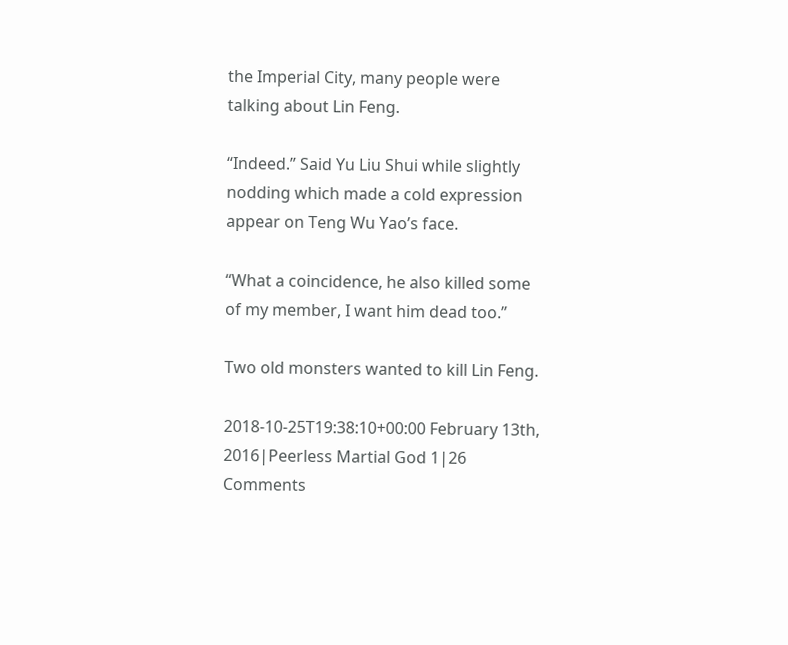the Imperial City, many people were talking about Lin Feng.

“Indeed.” Said Yu Liu Shui while slightly nodding which made a cold expression appear on Teng Wu Yao’s face.

“What a coincidence, he also killed some of my member, I want him dead too.”

Two old monsters wanted to kill Lin Feng.

2018-10-25T19:38:10+00:00 February 13th, 2016|Peerless Martial God 1|26 Comments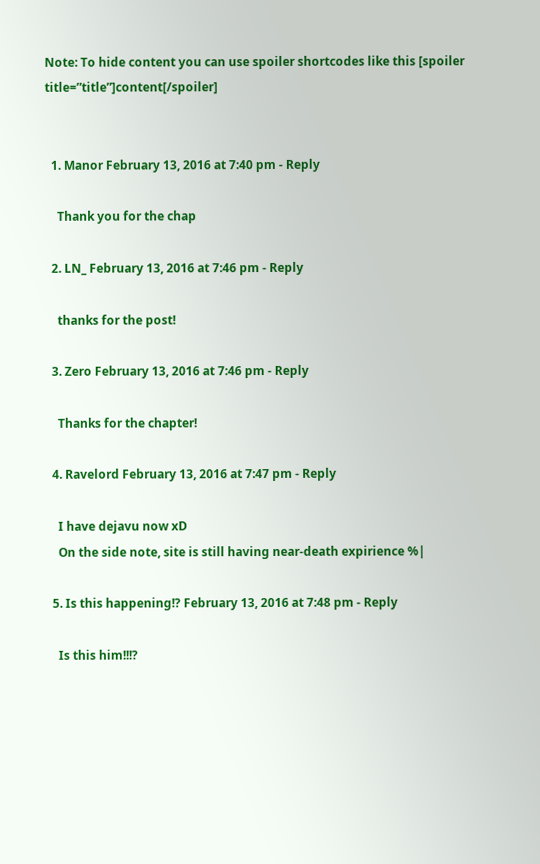Note: To hide content you can use spoiler shortcodes like this [spoiler title=”title”]content[/spoiler]


  1. Manor February 13, 2016 at 7:40 pm - Reply

    Thank you for the chap

  2. LN_ February 13, 2016 at 7:46 pm - Reply

    thanks for the post!

  3. Zero February 13, 2016 at 7:46 pm - Reply

    Thanks for the chapter!

  4. Ravelord February 13, 2016 at 7:47 pm - Reply

    I have dejavu now xD
    On the side note, site is still having near-death expirience %|

  5. Is this happening!? February 13, 2016 at 7:48 pm - Reply

    Is this him!!!?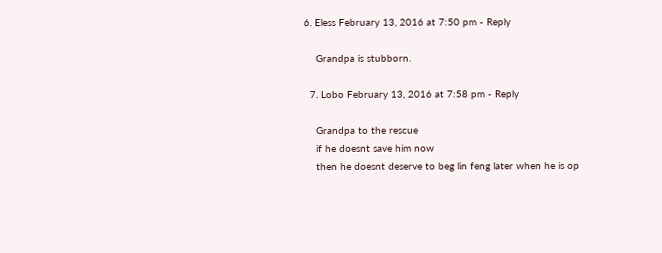6. Eless February 13, 2016 at 7:50 pm - Reply

    Grandpa is stubborn.

  7. Lobo February 13, 2016 at 7:58 pm - Reply

    Grandpa to the rescue
    if he doesnt save him now
    then he doesnt deserve to beg lin feng later when he is op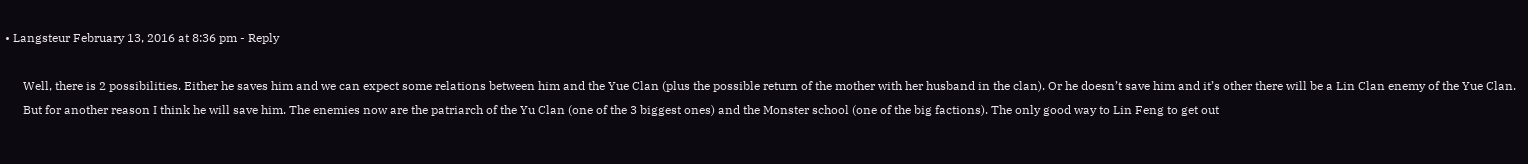• Langsteur February 13, 2016 at 8:36 pm - Reply

      Well, there is 2 possibilities. Either he saves him and we can expect some relations between him and the Yue Clan (plus the possible return of the mother with her husband in the clan). Or he doesn’t save him and it’s other there will be a Lin Clan enemy of the Yue Clan.
      But for another reason I think he will save him. The enemies now are the patriarch of the Yu Clan (one of the 3 biggest ones) and the Monster school (one of the big factions). The only good way to Lin Feng to get out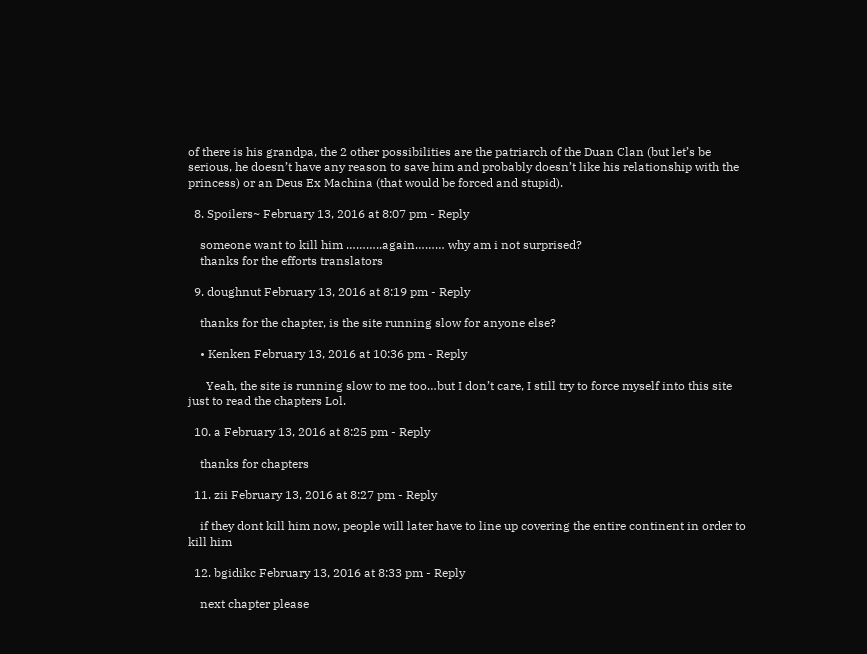of there is his grandpa, the 2 other possibilities are the patriarch of the Duan Clan (but let’s be serious, he doesn’t have any reason to save him and probably doesn’t like his relationship with the princess) or an Deus Ex Machina (that would be forced and stupid).

  8. Spoilers~ February 13, 2016 at 8:07 pm - Reply

    someone want to kill him ………..again……… why am i not surprised?
    thanks for the efforts translators

  9. doughnut February 13, 2016 at 8:19 pm - Reply

    thanks for the chapter, is the site running slow for anyone else?

    • Kenken February 13, 2016 at 10:36 pm - Reply

      Yeah, the site is running slow to me too…but I don’t care, I still try to force myself into this site just to read the chapters Lol.

  10. a February 13, 2016 at 8:25 pm - Reply

    thanks for chapters

  11. zii February 13, 2016 at 8:27 pm - Reply

    if they dont kill him now, people will later have to line up covering the entire continent in order to kill him

  12. bgidikc February 13, 2016 at 8:33 pm - Reply

    next chapter please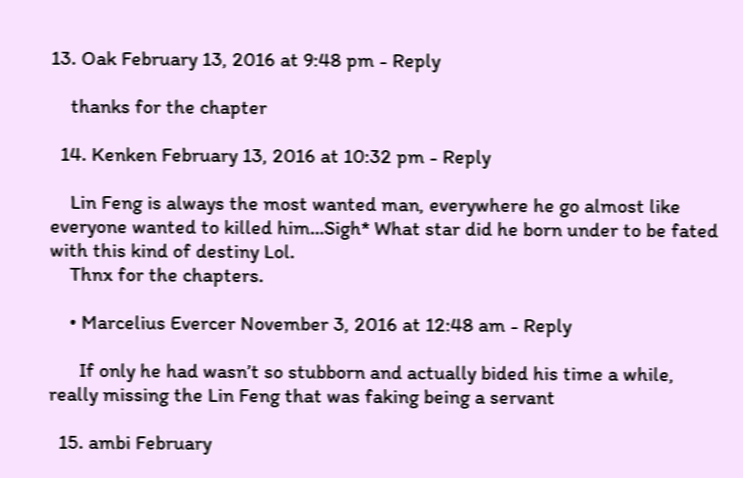13. Oak February 13, 2016 at 9:48 pm - Reply

    thanks for the chapter

  14. Kenken February 13, 2016 at 10:32 pm - Reply

    Lin Feng is always the most wanted man, everywhere he go almost like everyone wanted to killed him…Sigh* What star did he born under to be fated with this kind of destiny Lol.
    Thnx for the chapters.

    • Marcelius Evercer November 3, 2016 at 12:48 am - Reply

      If only he had wasn’t so stubborn and actually bided his time a while, really missing the Lin Feng that was faking being a servant

  15. ambi February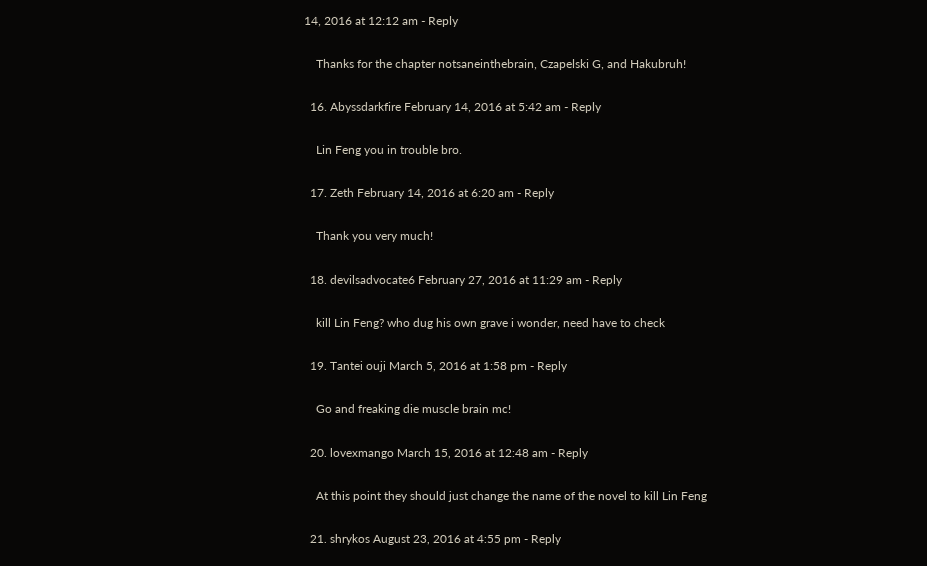14, 2016 at 12:12 am - Reply

    Thanks for the chapter notsaneinthebrain, Czapelski G, and Hakubruh!

  16. Abyssdarkfire February 14, 2016 at 5:42 am - Reply

    Lin Feng you in trouble bro.

  17. Zeth February 14, 2016 at 6:20 am - Reply

    Thank you very much!

  18. devilsadvocate6 February 27, 2016 at 11:29 am - Reply

    kill Lin Feng? who dug his own grave i wonder, need have to check

  19. Tantei ouji March 5, 2016 at 1:58 pm - Reply

    Go and freaking die muscle brain mc!

  20. lovexmango March 15, 2016 at 12:48 am - Reply

    At this point they should just change the name of the novel to kill Lin Feng

  21. shrykos August 23, 2016 at 4:55 pm - Reply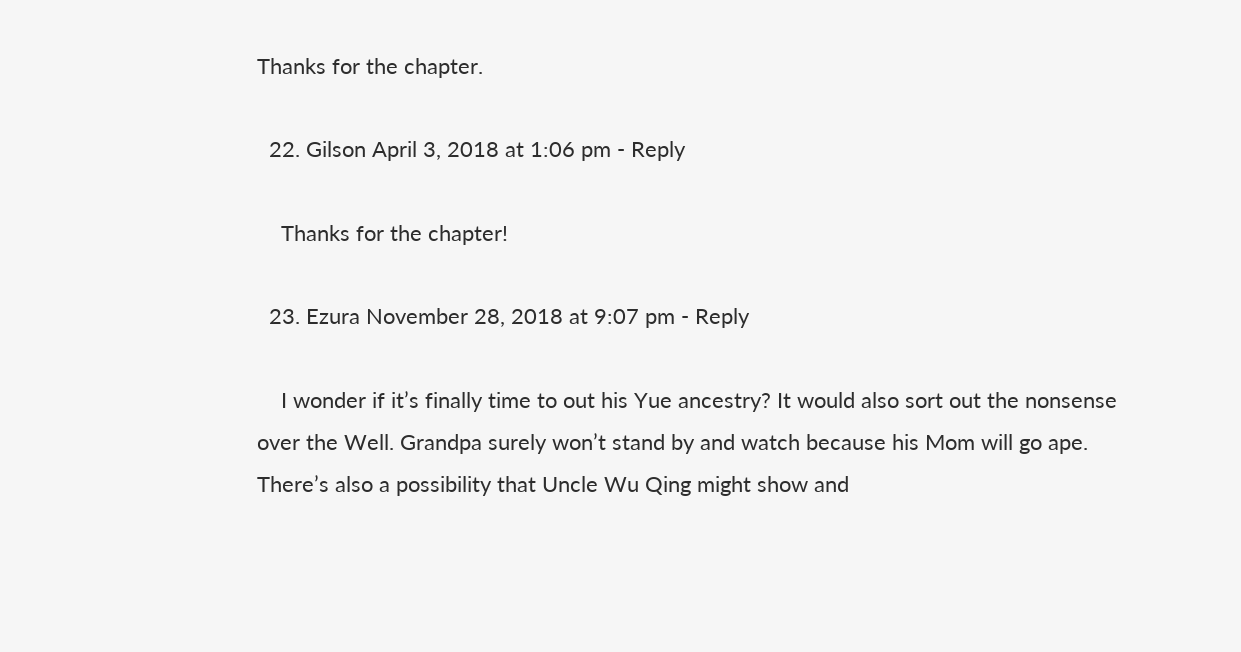Thanks for the chapter.

  22. Gilson April 3, 2018 at 1:06 pm - Reply

    Thanks for the chapter!

  23. Ezura November 28, 2018 at 9:07 pm - Reply

    I wonder if it’s finally time to out his Yue ancestry? It would also sort out the nonsense over the Well. Grandpa surely won’t stand by and watch because his Mom will go ape. There’s also a possibility that Uncle Wu Qing might show and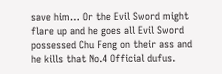save him… Or the Evil Sword might flare up and he goes all Evil Sword possessed Chu Feng on their ass and he kills that No.4 Official dufus.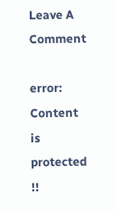Leave A Comment

error: Content is protected !!